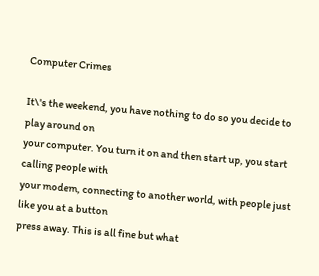Computer Crimes

It\'s the weekend, you have nothing to do so you decide to play around on
your computer. You turn it on and then start up, you start calling people with
your modem, connecting to another world, with people just like you at a button
press away. This is all fine but what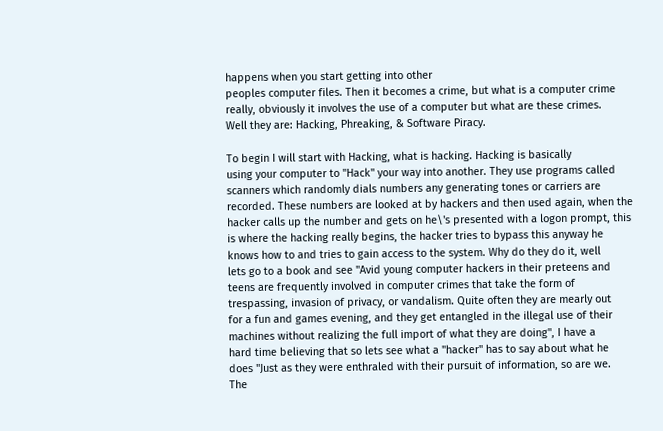happens when you start getting into other
peoples computer files. Then it becomes a crime, but what is a computer crime
really, obviously it involves the use of a computer but what are these crimes.
Well they are: Hacking, Phreaking, & Software Piracy.

To begin I will start with Hacking, what is hacking. Hacking is basically
using your computer to "Hack" your way into another. They use programs called
scanners which randomly dials numbers any generating tones or carriers are
recorded. These numbers are looked at by hackers and then used again, when the
hacker calls up the number and gets on he\'s presented with a logon prompt, this
is where the hacking really begins, the hacker tries to bypass this anyway he
knows how to and tries to gain access to the system. Why do they do it, well
lets go to a book and see "Avid young computer hackers in their preteens and
teens are frequently involved in computer crimes that take the form of
trespassing, invasion of privacy, or vandalism. Quite often they are mearly out
for a fun and games evening, and they get entangled in the illegal use of their
machines without realizing the full import of what they are doing", I have a
hard time believing that so lets see what a "hacker" has to say about what he
does "Just as they were enthraled with their pursuit of information, so are we.
The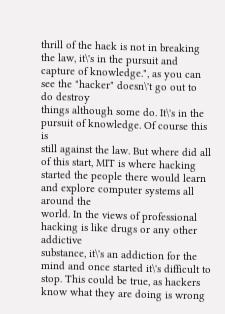thrill of the hack is not in breaking the law, it\'s in the pursuit and
capture of knowledge.", as you can see the "hacker" doesn\'t go out to do destroy
things although some do. It\'s in the pursuit of knowledge. Of course this is
still against the law. But where did all of this start, MIT is where hacking
started the people there would learn and explore computer systems all around the
world. In the views of professional hacking is like drugs or any other addictive
substance, it\'s an addiction for the mind and once started it\'s difficult to
stop. This could be true, as hackers know what they are doing is wrong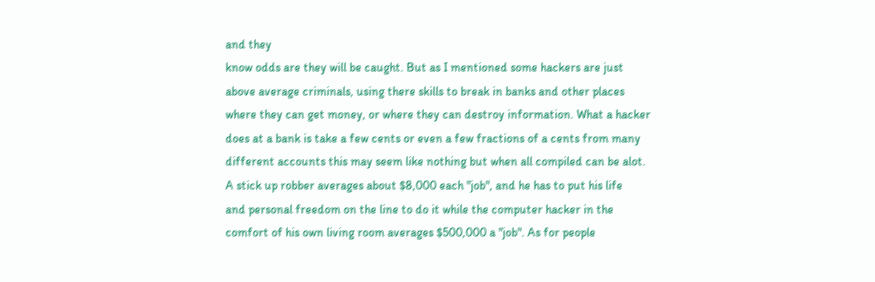and they
know odds are they will be caught. But as I mentioned some hackers are just
above average criminals, using there skills to break in banks and other places
where they can get money, or where they can destroy information. What a hacker
does at a bank is take a few cents or even a few fractions of a cents from many
different accounts this may seem like nothing but when all compiled can be alot.
A stick up robber averages about $8,000 each "job", and he has to put his life
and personal freedom on the line to do it while the computer hacker in the
comfort of his own living room averages $500,000 a "job". As for people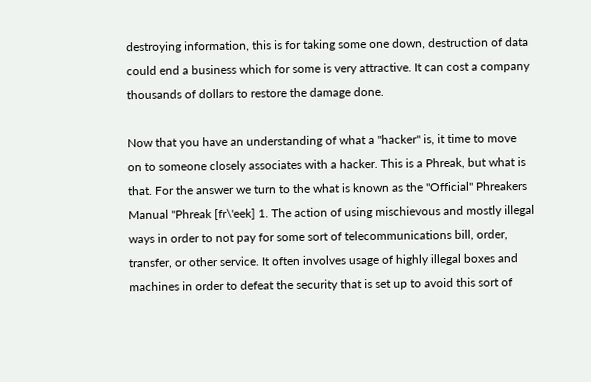destroying information, this is for taking some one down, destruction of data
could end a business which for some is very attractive. It can cost a company
thousands of dollars to restore the damage done.

Now that you have an understanding of what a "hacker" is, it time to move
on to someone closely associates with a hacker. This is a Phreak, but what is
that. For the answer we turn to the what is known as the "Official" Phreakers
Manual "Phreak [fr\'eek] 1. The action of using mischievous and mostly illegal
ways in order to not pay for some sort of telecommunications bill, order,
transfer, or other service. It often involves usage of highly illegal boxes and
machines in order to defeat the security that is set up to avoid this sort of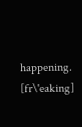happening. [fr\'eaking]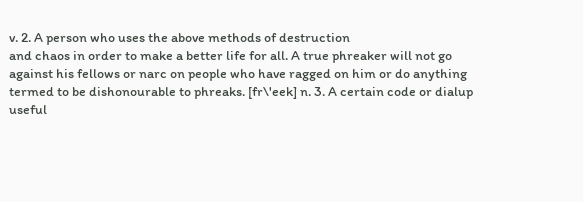v. 2. A person who uses the above methods of destruction
and chaos in order to make a better life for all. A true phreaker will not go
against his fellows or narc on people who have ragged on him or do anything
termed to be dishonourable to phreaks. [fr\'eek] n. 3. A certain code or dialup
useful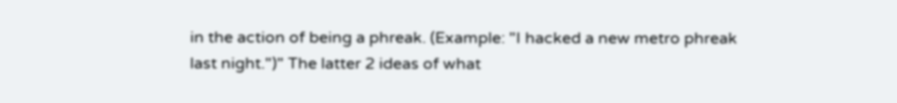in the action of being a phreak. (Example: "I hacked a new metro phreak
last night.")" The latter 2 ideas of what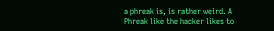a phreak is, is rather weird. A
Phreak like the hacker likes to